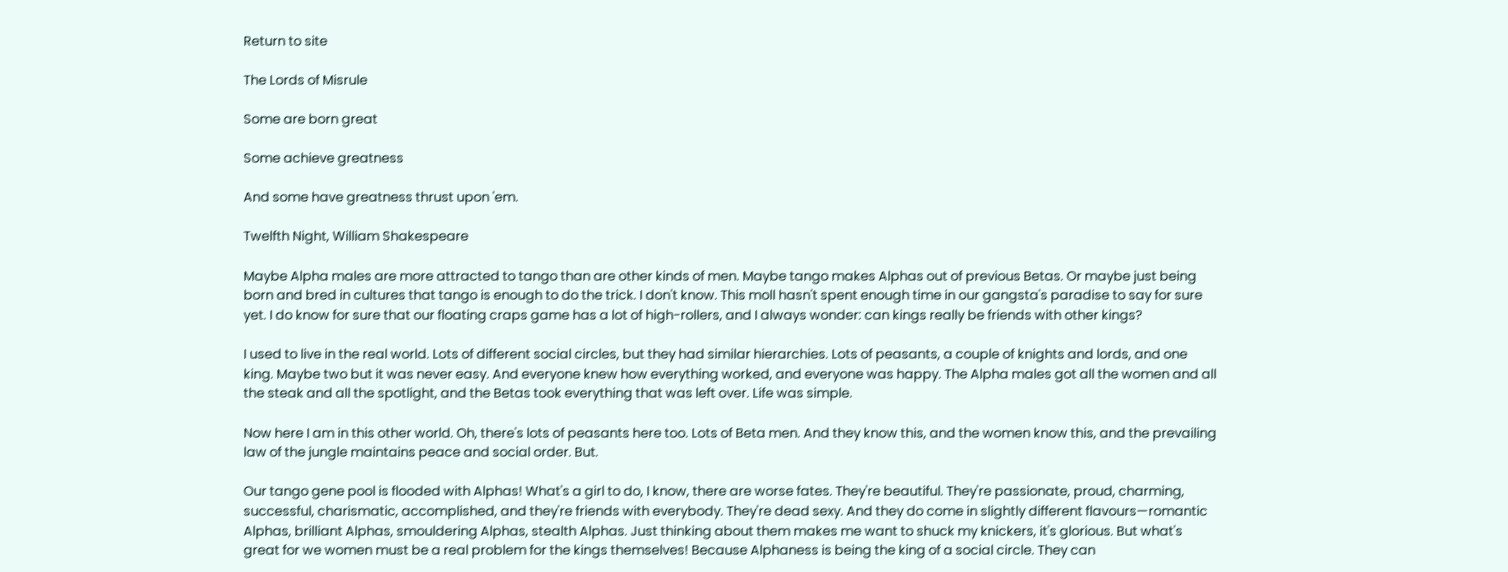Return to site

The Lords of Misrule

Some are born great

Some achieve greatness

And some have greatness thrust upon 'em.

Twelfth Night, William Shakespeare

Maybe Alpha males are more attracted to tango than are other kinds of men. Maybe tango makes Alphas out of previous Betas. Or maybe just being born and bred in cultures that tango is enough to do the trick. I don't know. This moll hasn't spent enough time in our gangsta's paradise to say for sure yet. I do know for sure that our floating craps game has a lot of high-rollers, and I always wonder: can kings really be friends with other kings?

I used to live in the real world. Lots of different social circles, but they had similar hierarchies. Lots of peasants, a couple of knights and lords, and one king. Maybe two but it was never easy. And everyone knew how everything worked, and everyone was happy. The Alpha males got all the women and all the steak and all the spotlight, and the Betas took everything that was left over. Life was simple.

Now here I am in this other world. Oh, there's lots of peasants here too. Lots of Beta men. And they know this, and the women know this, and the prevailing law of the jungle maintains peace and social order. But.

Our tango gene pool is flooded with Alphas! What's a girl to do, I know, there are worse fates. They're beautiful. They're passionate, proud, charming, successful, charismatic, accomplished, and they're friends with everybody. They're dead sexy. And they do come in slightly different flavours—romantic Alphas, brilliant Alphas, smouldering Alphas, stealth Alphas. Just thinking about them makes me want to shuck my knickers, it's glorious. But what's great for we women must be a real problem for the kings themselves! Because Alphaness is being the king of a social circle. They can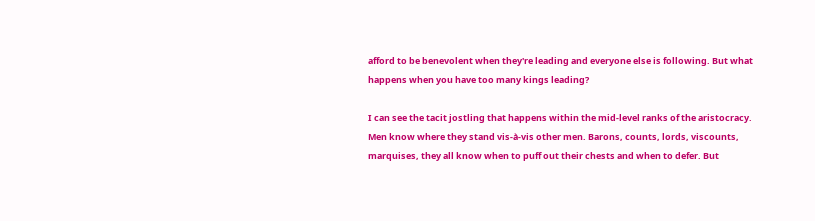afford to be benevolent when they're leading and everyone else is following. But what happens when you have too many kings leading?

I can see the tacit jostling that happens within the mid-level ranks of the aristocracy. Men know where they stand vis-à-vis other men. Barons, counts, lords, viscounts, marquises, they all know when to puff out their chests and when to defer. But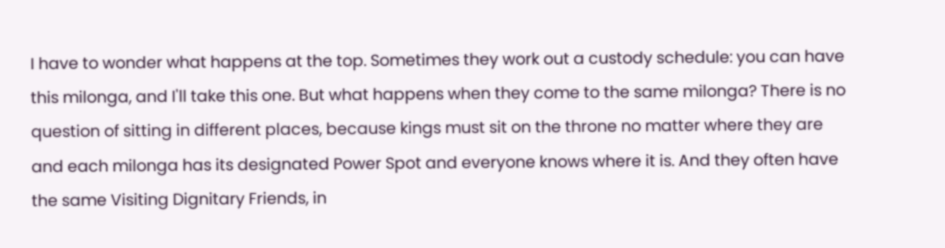I have to wonder what happens at the top. Sometimes they work out a custody schedule: you can have this milonga, and I'll take this one. But what happens when they come to the same milonga? There is no question of sitting in different places, because kings must sit on the throne no matter where they are and each milonga has its designated Power Spot and everyone knows where it is. And they often have the same Visiting Dignitary Friends, in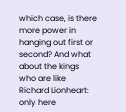which case, is there more power in hanging out first or second? And what about the kings who are like Richard Lionheart: only here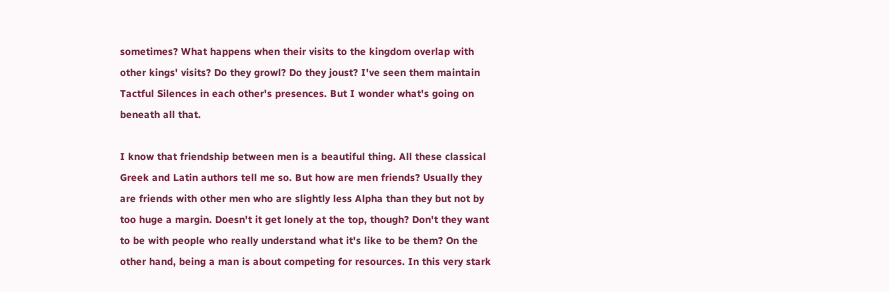sometimes? What happens when their visits to the kingdom overlap with other kings' visits? Do they growl? Do they joust? I've seen them maintain Tactful Silences in each other's presences. But I wonder what's going on beneath all that.

I know that friendship between men is a beautiful thing. All these classical Greek and Latin authors tell me so. But how are men friends? Usually they are friends with other men who are slightly less Alpha than they but not by too huge a margin. Doesn't it get lonely at the top, though? Don't they want to be with people who really understand what it's like to be them? On the other hand, being a man is about competing for resources. In this very stark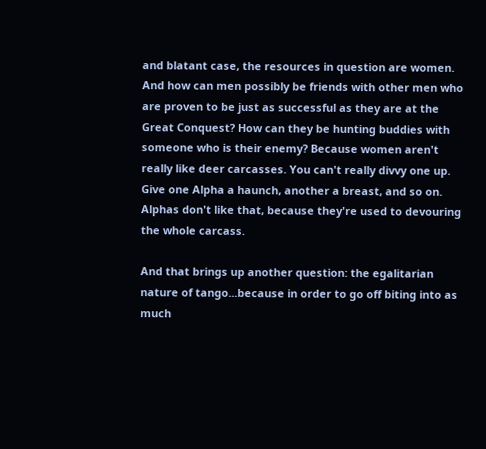and blatant case, the resources in question are women. And how can men possibly be friends with other men who are proven to be just as successful as they are at the Great Conquest? How can they be hunting buddies with someone who is their enemy? Because women aren't really like deer carcasses. You can't really divvy one up. Give one Alpha a haunch, another a breast, and so on. Alphas don't like that, because they're used to devouring the whole carcass.

And that brings up another question: the egalitarian nature of tango...because in order to go off biting into as much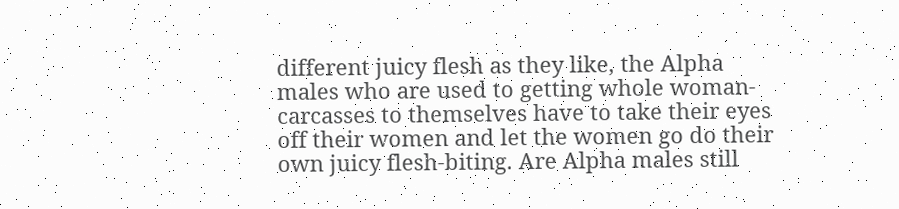different juicy flesh as they like, the Alpha males who are used to getting whole woman-carcasses to themselves have to take their eyes off their women and let the women go do their own juicy flesh-biting. Are Alpha males still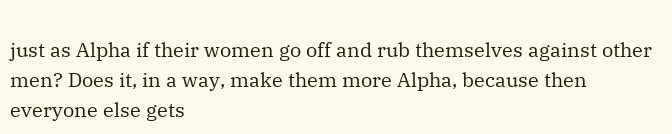just as Alpha if their women go off and rub themselves against other men? Does it, in a way, make them more Alpha, because then everyone else gets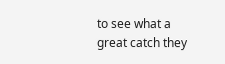to see what a great catch they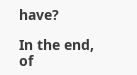have?

In the end, of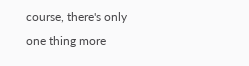course, there's only one thing more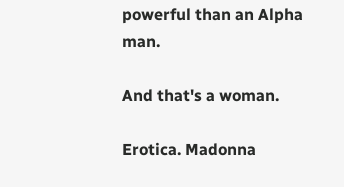powerful than an Alpha man.

And that's a woman.

Erotica. Madonna